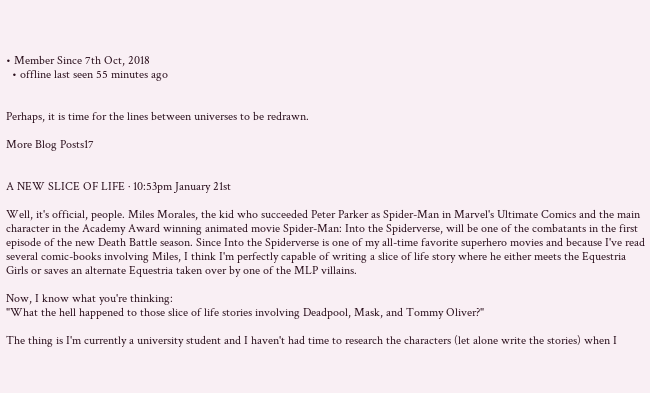• Member Since 7th Oct, 2018
  • offline last seen 55 minutes ago


Perhaps, it is time for the lines between universes to be redrawn.

More Blog Posts17


A NEW SLICE OF LIFE · 10:53pm January 21st

Well, it's official, people. Miles Morales, the kid who succeeded Peter Parker as Spider-Man in Marvel's Ultimate Comics and the main character in the Academy Award winning animated movie Spider-Man: Into the Spiderverse, will be one of the combatants in the first episode of the new Death Battle season. Since Into the Spiderverse is one of my all-time favorite superhero movies and because I've read several comic-books involving Miles, I think I'm perfectly capable of writing a slice of life story where he either meets the Equestria Girls or saves an alternate Equestria taken over by one of the MLP villains.

Now, I know what you're thinking:
"What the hell happened to those slice of life stories involving Deadpool, Mask, and Tommy Oliver?"

The thing is I'm currently a university student and I haven't had time to research the characters (let alone write the stories) when I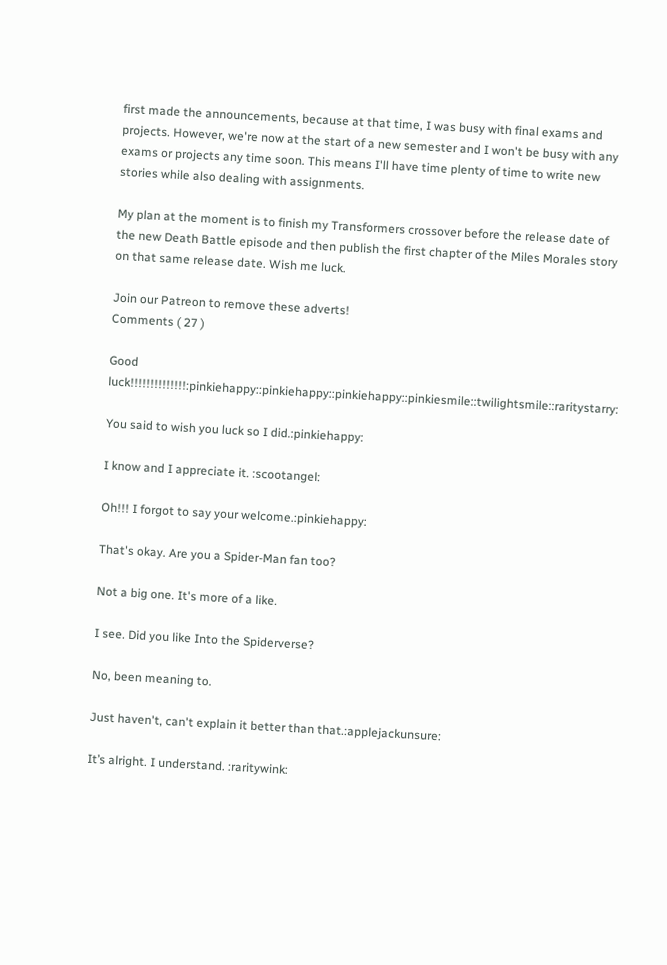first made the announcements, because at that time, I was busy with final exams and projects. However, we're now at the start of a new semester and I won't be busy with any exams or projects any time soon. This means I'll have time plenty of time to write new stories while also dealing with assignments.

My plan at the moment is to finish my Transformers crossover before the release date of the new Death Battle episode and then publish the first chapter of the Miles Morales story on that same release date. Wish me luck.

Join our Patreon to remove these adverts!
Comments ( 27 )

Good luck!!!!!!!!!!!!!!:pinkiehappy::pinkiehappy::pinkiehappy::pinkiesmile::twilightsmile::raritystarry:

You said to wish you luck so I did.:pinkiehappy:

I know and I appreciate it. :scootangel:

Oh!!! I forgot to say your welcome.:pinkiehappy:

That's okay. Are you a Spider-Man fan too?

Not a big one. It's more of a like.

I see. Did you like Into the Spiderverse?

No, been meaning to.

Just haven't, can't explain it better than that.:applejackunsure:

It’s alright. I understand. :raritywink: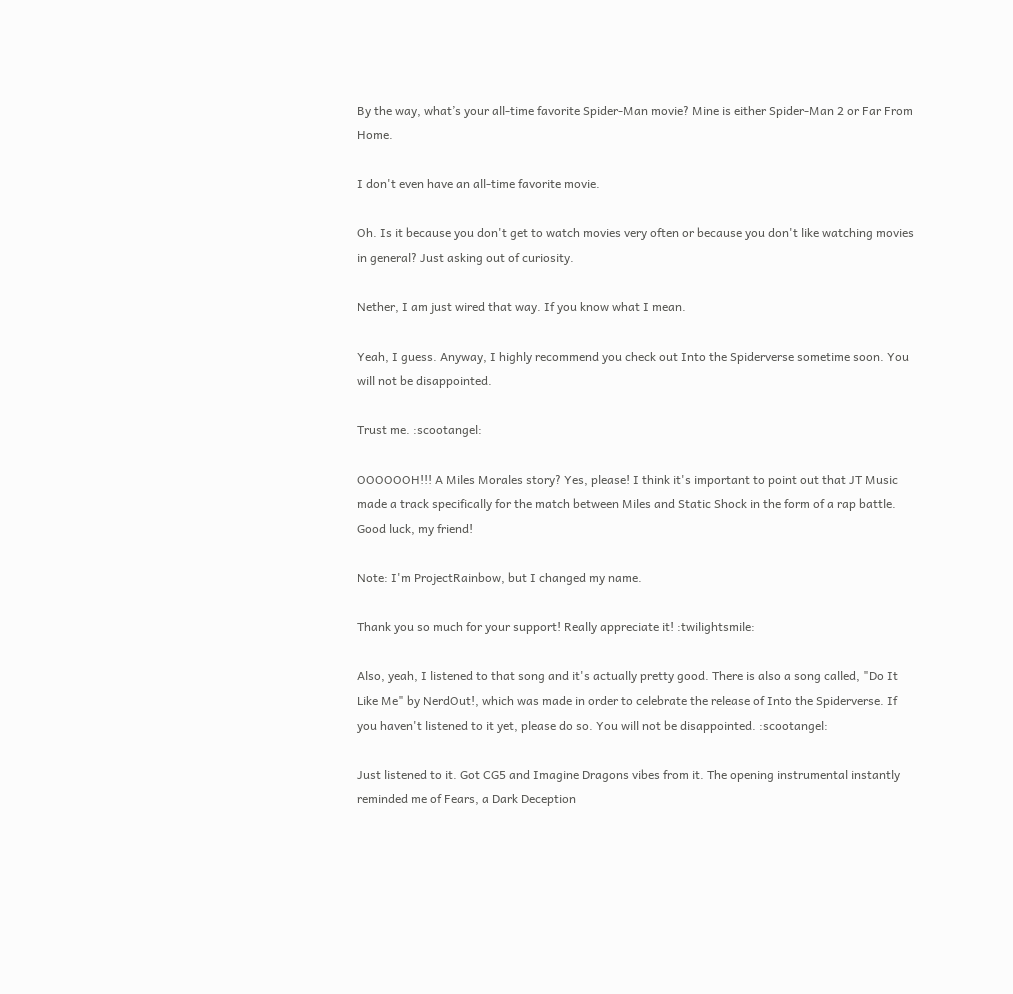By the way, what’s your all-time favorite Spider-Man movie? Mine is either Spider-Man 2 or Far From Home.

I don't even have an all-time favorite movie.

Oh. Is it because you don't get to watch movies very often or because you don't like watching movies in general? Just asking out of curiosity.

Nether, I am just wired that way. If you know what I mean.

Yeah, I guess. Anyway, I highly recommend you check out Into the Spiderverse sometime soon. You will not be disappointed.

Trust me. :scootangel:

OOOOOOH!!! A Miles Morales story? Yes, please! I think it's important to point out that JT Music made a track specifically for the match between Miles and Static Shock in the form of a rap battle. Good luck, my friend!

Note: I'm ProjectRainbow, but I changed my name.

Thank you so much for your support! Really appreciate it! :twilightsmile:

Also, yeah, I listened to that song and it's actually pretty good. There is also a song called, "Do It Like Me" by NerdOut!, which was made in order to celebrate the release of Into the Spiderverse. If you haven't listened to it yet, please do so. You will not be disappointed. :scootangel:

Just listened to it. Got CG5 and Imagine Dragons vibes from it. The opening instrumental instantly reminded me of Fears, a Dark Deception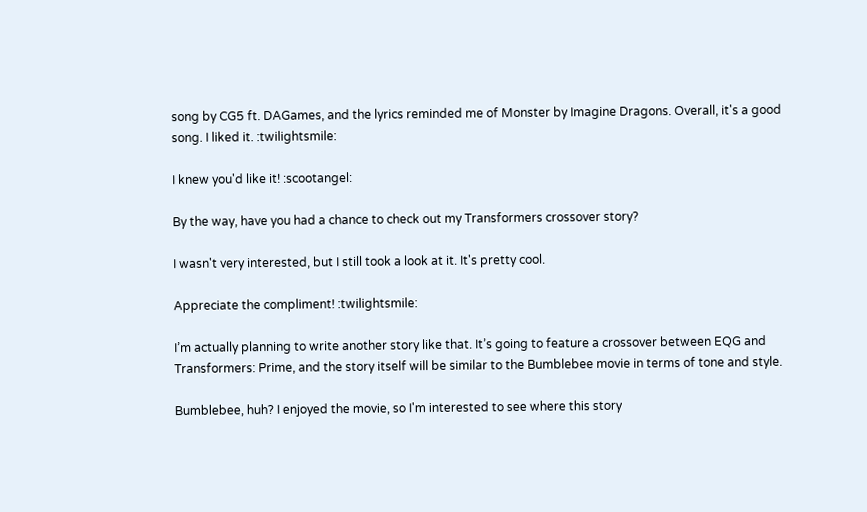song by CG5 ft. DAGames, and the lyrics reminded me of Monster by Imagine Dragons. Overall, it's a good song. I liked it. :twilightsmile:

I knew you'd like it! :scootangel:

By the way, have you had a chance to check out my Transformers crossover story?

I wasn't very interested, but I still took a look at it. It's pretty cool.

Appreciate the compliment! :twilightsmile:

I’m actually planning to write another story like that. It’s going to feature a crossover between EQG and Transformers: Prime, and the story itself will be similar to the Bumblebee movie in terms of tone and style.

Bumblebee, huh? I enjoyed the movie, so I'm interested to see where this story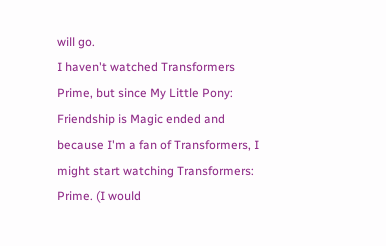will go.
I haven't watched Transformers Prime, but since My Little Pony: Friendship is Magic ended and because I'm a fan of Transformers, I might start watching Transformers: Prime. (I would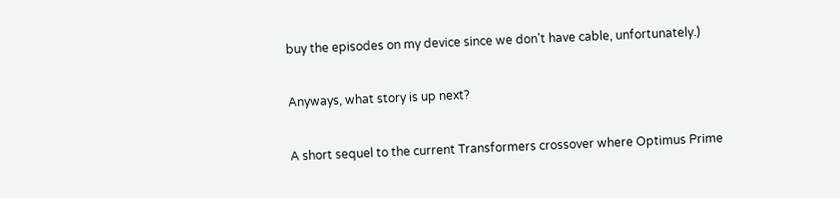buy the episodes on my device since we don't have cable, unfortunately.)

Anyways, what story is up next?

A short sequel to the current Transformers crossover where Optimus Prime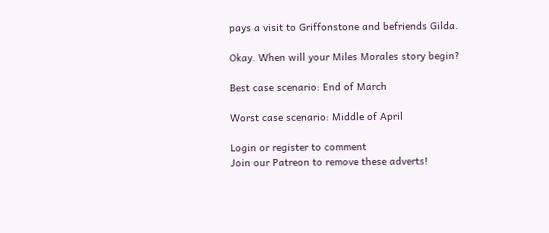pays a visit to Griffonstone and befriends Gilda.

Okay. When will your Miles Morales story begin?

Best case scenario: End of March

Worst case scenario: Middle of April

Login or register to comment
Join our Patreon to remove these adverts!